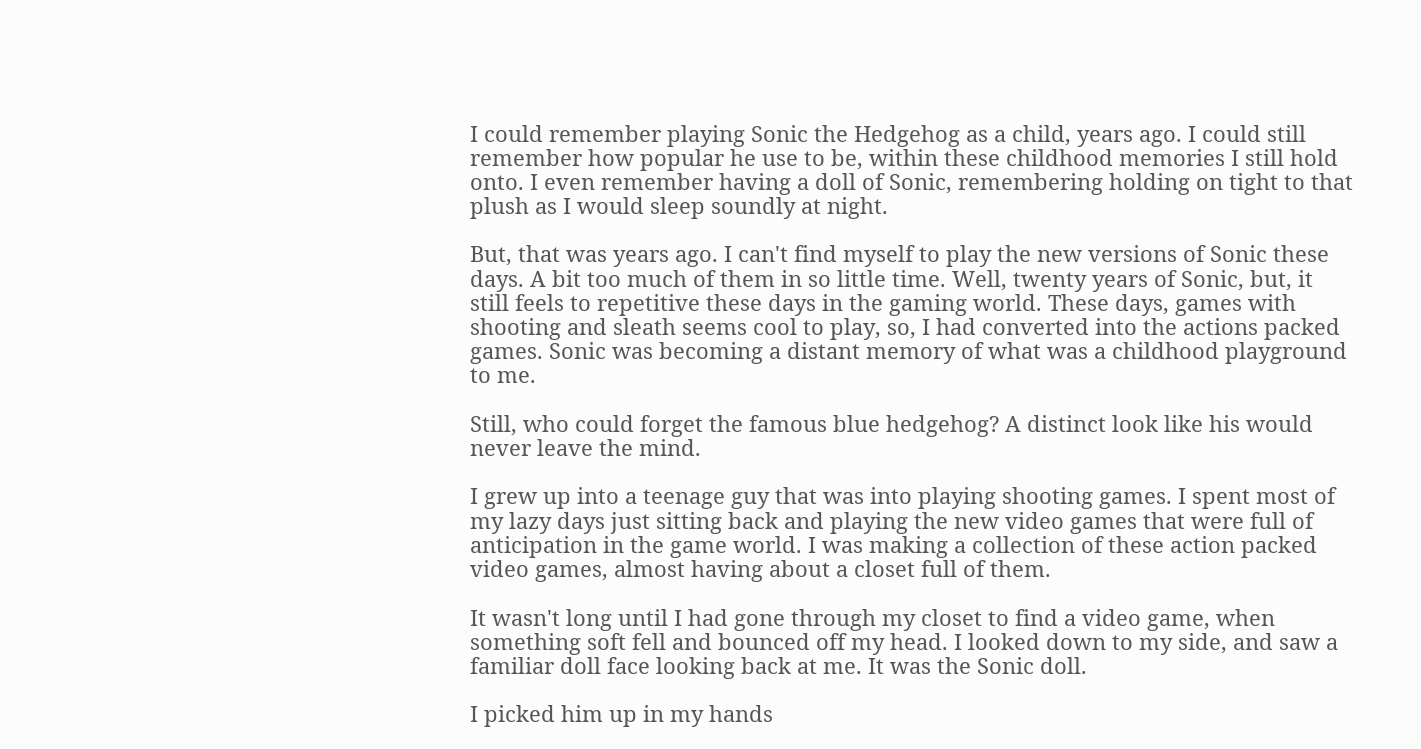I could remember playing Sonic the Hedgehog as a child, years ago. I could still remember how popular he use to be, within these childhood memories I still hold onto. I even remember having a doll of Sonic, remembering holding on tight to that plush as I would sleep soundly at night.

But, that was years ago. I can't find myself to play the new versions of Sonic these days. A bit too much of them in so little time. Well, twenty years of Sonic, but, it still feels to repetitive these days in the gaming world. These days, games with shooting and sleath seems cool to play, so, I had converted into the actions packed games. Sonic was becoming a distant memory of what was a childhood playground to me.

Still, who could forget the famous blue hedgehog? A distinct look like his would never leave the mind.

I grew up into a teenage guy that was into playing shooting games. I spent most of my lazy days just sitting back and playing the new video games that were full of anticipation in the game world. I was making a collection of these action packed video games, almost having about a closet full of them.

It wasn't long until I had gone through my closet to find a video game, when something soft fell and bounced off my head. I looked down to my side, and saw a familiar doll face looking back at me. It was the Sonic doll.

I picked him up in my hands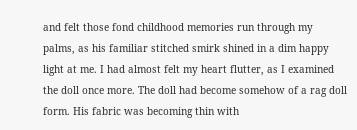and felt those fond childhood memories run through my palms, as his familiar stitched smirk shined in a dim happy light at me. I had almost felt my heart flutter, as I examined the doll once more. The doll had become somehow of a rag doll form. His fabric was becoming thin with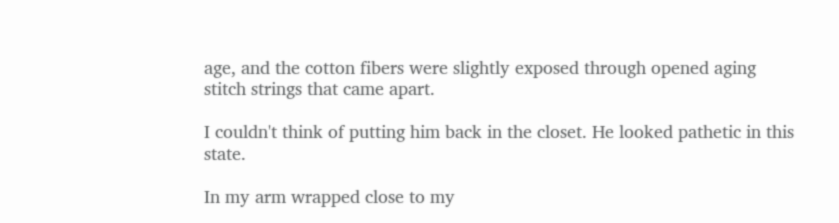age, and the cotton fibers were slightly exposed through opened aging stitch strings that came apart.

I couldn't think of putting him back in the closet. He looked pathetic in this state.

In my arm wrapped close to my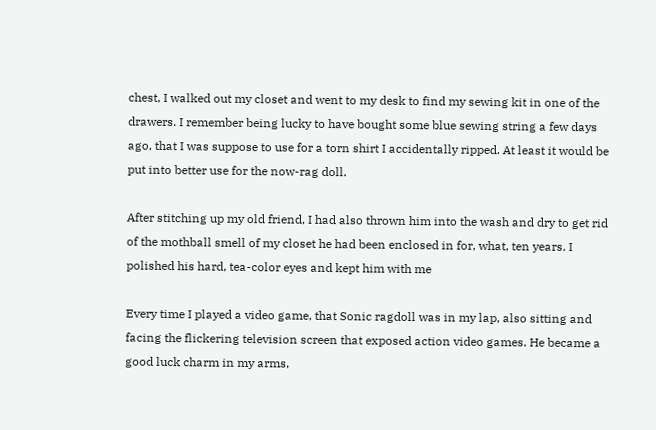chest, I walked out my closet and went to my desk to find my sewing kit in one of the drawers. I remember being lucky to have bought some blue sewing string a few days ago, that I was suppose to use for a torn shirt I accidentally ripped. At least it would be put into better use for the now-rag doll.

After stitching up my old friend, I had also thrown him into the wash and dry to get rid of the mothball smell of my closet he had been enclosed in for, what, ten years. I polished his hard, tea-color eyes and kept him with me

Every time I played a video game, that Sonic ragdoll was in my lap, also sitting and facing the flickering television screen that exposed action video games. He became a good luck charm in my arms,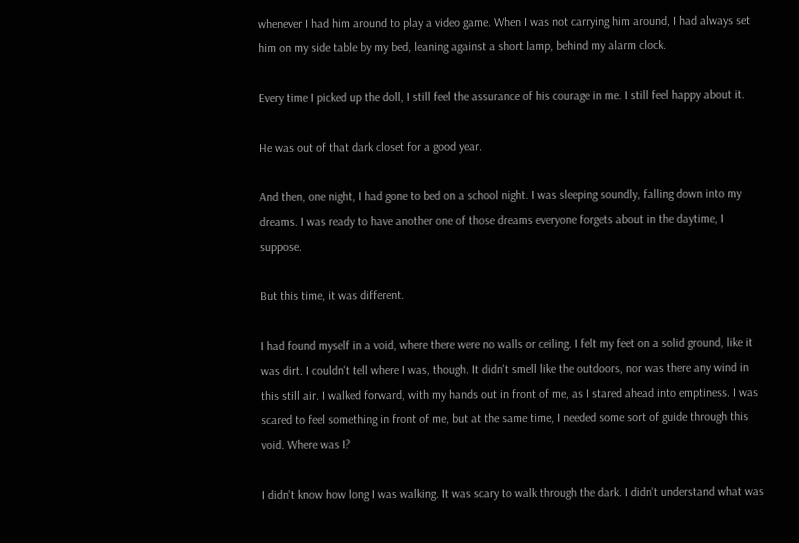whenever I had him around to play a video game. When I was not carrying him around, I had always set him on my side table by my bed, leaning against a short lamp, behind my alarm clock.

Every time I picked up the doll, I still feel the assurance of his courage in me. I still feel happy about it.

He was out of that dark closet for a good year.

And then, one night, I had gone to bed on a school night. I was sleeping soundly, falling down into my dreams. I was ready to have another one of those dreams everyone forgets about in the daytime, I suppose.

But this time, it was different.

I had found myself in a void, where there were no walls or ceiling. I felt my feet on a solid ground, like it was dirt. I couldn't tell where I was, though. It didn't smell like the outdoors, nor was there any wind in this still air. I walked forward, with my hands out in front of me, as I stared ahead into emptiness. I was scared to feel something in front of me, but at the same time, I needed some sort of guide through this void. Where was I?

I didn't know how long I was walking. It was scary to walk through the dark. I didn't understand what was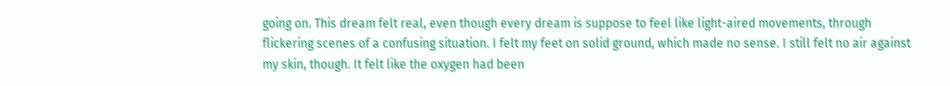going on. This dream felt real, even though every dream is suppose to feel like light-aired movements, through flickering scenes of a confusing situation. I felt my feet on solid ground, which made no sense. I still felt no air against my skin, though. It felt like the oxygen had been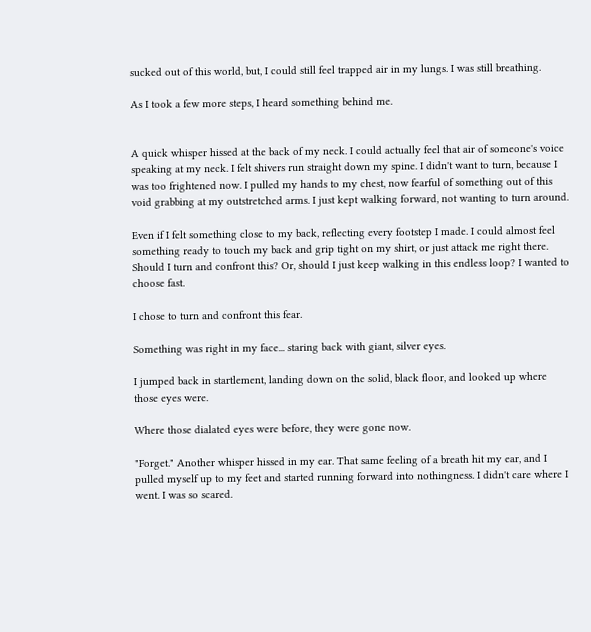sucked out of this world, but, I could still feel trapped air in my lungs. I was still breathing.

As I took a few more steps, I heard something behind me.


A quick whisper hissed at the back of my neck. I could actually feel that air of someone's voice speaking at my neck. I felt shivers run straight down my spine. I didn't want to turn, because I was too frightened now. I pulled my hands to my chest, now fearful of something out of this void grabbing at my outstretched arms. I just kept walking forward, not wanting to turn around.

Even if I felt something close to my back, reflecting every footstep I made. I could almost feel something ready to touch my back and grip tight on my shirt, or just attack me right there. Should I turn and confront this? Or, should I just keep walking in this endless loop? I wanted to choose fast.

I chose to turn and confront this fear.

Something was right in my face... staring back with giant, silver eyes.

I jumped back in startlement, landing down on the solid, black floor, and looked up where those eyes were.

Where those dialated eyes were before, they were gone now.

"Forget." Another whisper hissed in my ear. That same feeling of a breath hit my ear, and I pulled myself up to my feet and started running forward into nothingness. I didn't care where I went. I was so scared.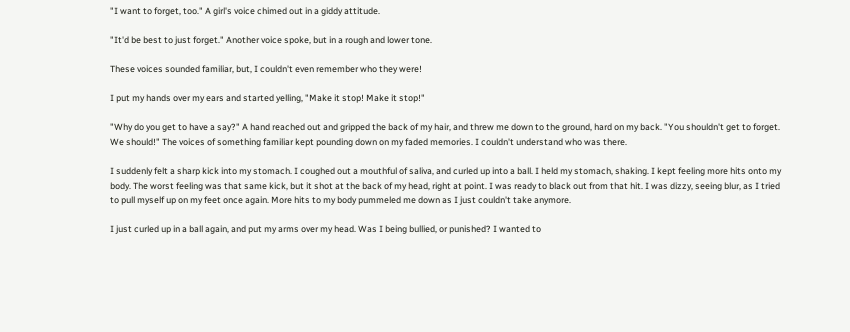"I want to forget, too." A girl's voice chimed out in a giddy attitude.

"It'd be best to just forget." Another voice spoke, but in a rough and lower tone.

These voices sounded familiar, but, I couldn't even remember who they were!

I put my hands over my ears and started yelling, "Make it stop! Make it stop!"

"Why do you get to have a say?" A hand reached out and gripped the back of my hair, and threw me down to the ground, hard on my back. "You shouldn't get to forget. We should!" The voices of something familiar kept pounding down on my faded memories. I couldn't understand who was there.

I suddenly felt a sharp kick into my stomach. I coughed out a mouthful of saliva, and curled up into a ball. I held my stomach, shaking. I kept feeling more hits onto my body. The worst feeling was that same kick, but it shot at the back of my head, right at point. I was ready to black out from that hit. I was dizzy, seeing blur, as I tried to pull myself up on my feet once again. More hits to my body pummeled me down as I just couldn't take anymore.

I just curled up in a ball again, and put my arms over my head. Was I being bullied, or punished? I wanted to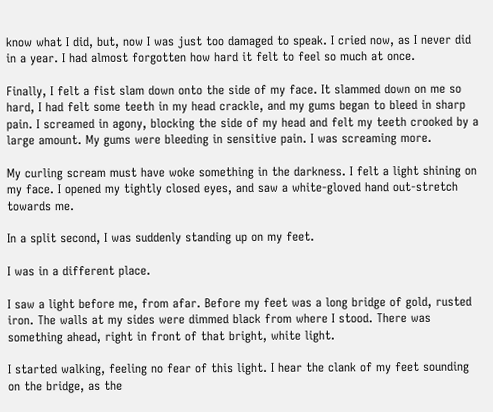know what I did, but, now I was just too damaged to speak. I cried now, as I never did in a year. I had almost forgotten how hard it felt to feel so much at once.

Finally, I felt a fist slam down onto the side of my face. It slammed down on me so hard, I had felt some teeth in my head crackle, and my gums began to bleed in sharp pain. I screamed in agony, blocking the side of my head and felt my teeth crooked by a large amount. My gums were bleeding in sensitive pain. I was screaming more.

My curling scream must have woke something in the darkness. I felt a light shining on my face. I opened my tightly closed eyes, and saw a white-gloved hand out-stretch towards me.

In a split second, I was suddenly standing up on my feet.

I was in a different place.

I saw a light before me, from afar. Before my feet was a long bridge of gold, rusted iron. The walls at my sides were dimmed black from where I stood. There was something ahead, right in front of that bright, white light.

I started walking, feeling no fear of this light. I hear the clank of my feet sounding on the bridge, as the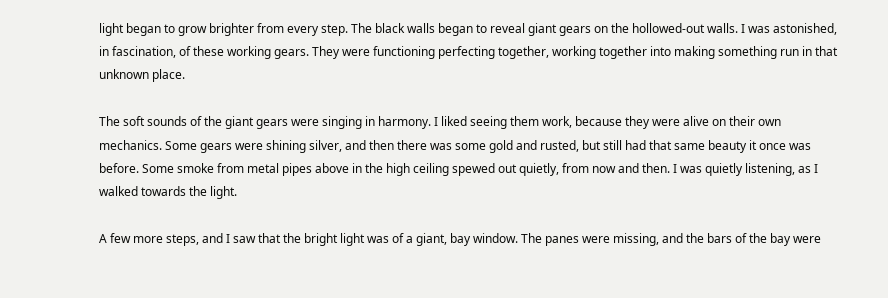light began to grow brighter from every step. The black walls began to reveal giant gears on the hollowed-out walls. I was astonished, in fascination, of these working gears. They were functioning perfecting together, working together into making something run in that unknown place.

The soft sounds of the giant gears were singing in harmony. I liked seeing them work, because they were alive on their own mechanics. Some gears were shining silver, and then there was some gold and rusted, but still had that same beauty it once was before. Some smoke from metal pipes above in the high ceiling spewed out quietly, from now and then. I was quietly listening, as I walked towards the light.

A few more steps, and I saw that the bright light was of a giant, bay window. The panes were missing, and the bars of the bay were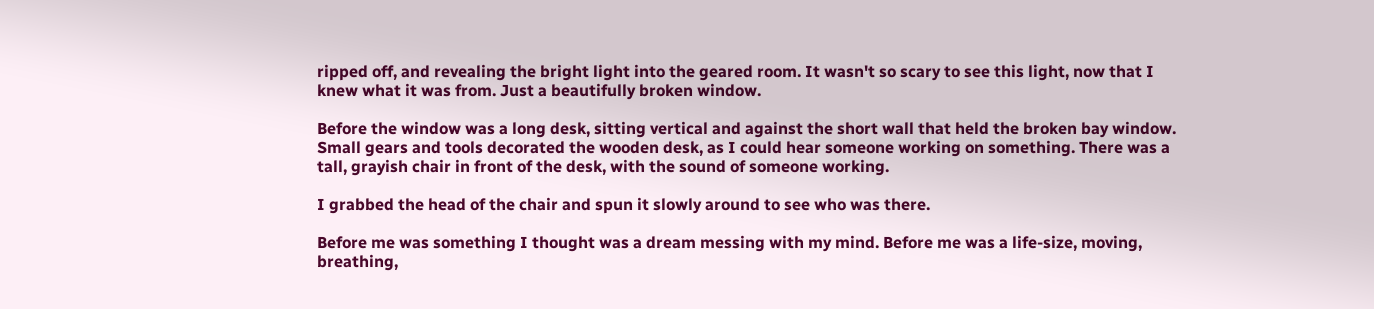ripped off, and revealing the bright light into the geared room. It wasn't so scary to see this light, now that I knew what it was from. Just a beautifully broken window.

Before the window was a long desk, sitting vertical and against the short wall that held the broken bay window. Small gears and tools decorated the wooden desk, as I could hear someone working on something. There was a tall, grayish chair in front of the desk, with the sound of someone working.

I grabbed the head of the chair and spun it slowly around to see who was there.

Before me was something I thought was a dream messing with my mind. Before me was a life-size, moving, breathing,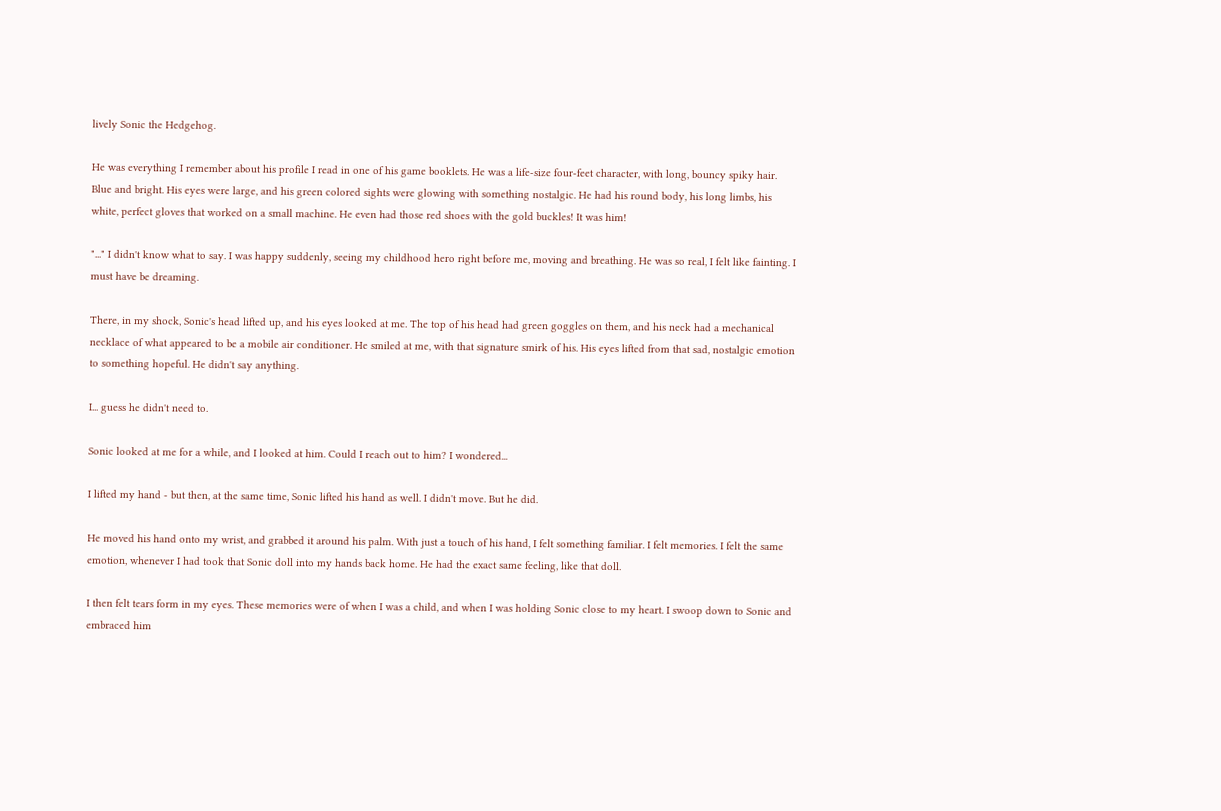lively Sonic the Hedgehog.

He was everything I remember about his profile I read in one of his game booklets. He was a life-size four-feet character, with long, bouncy spiky hair. Blue and bright. His eyes were large, and his green colored sights were glowing with something nostalgic. He had his round body, his long limbs, his white, perfect gloves that worked on a small machine. He even had those red shoes with the gold buckles! It was him!

"..." I didn't know what to say. I was happy suddenly, seeing my childhood hero right before me, moving and breathing. He was so real, I felt like fainting. I must have be dreaming.

There, in my shock, Sonic's head lifted up, and his eyes looked at me. The top of his head had green goggles on them, and his neck had a mechanical necklace of what appeared to be a mobile air conditioner. He smiled at me, with that signature smirk of his. His eyes lifted from that sad, nostalgic emotion to something hopeful. He didn't say anything.

I... guess he didn't need to.

Sonic looked at me for a while, and I looked at him. Could I reach out to him? I wondered...

I lifted my hand - but then, at the same time, Sonic lifted his hand as well. I didn't move. But he did.

He moved his hand onto my wrist, and grabbed it around his palm. With just a touch of his hand, I felt something familiar. I felt memories. I felt the same emotion, whenever I had took that Sonic doll into my hands back home. He had the exact same feeling, like that doll.

I then felt tears form in my eyes. These memories were of when I was a child, and when I was holding Sonic close to my heart. I swoop down to Sonic and embraced him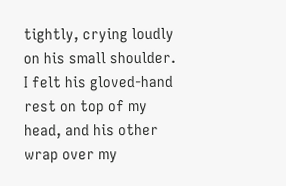tightly, crying loudly on his small shoulder. I felt his gloved-hand rest on top of my head, and his other wrap over my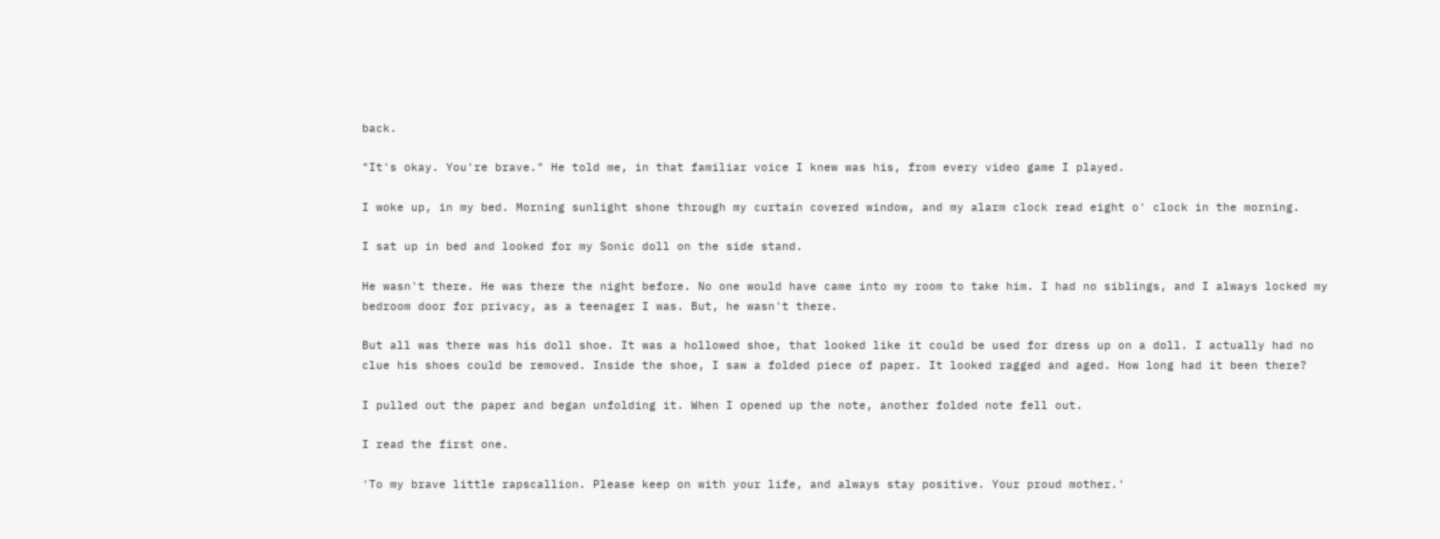back.

"It's okay. You're brave." He told me, in that familiar voice I knew was his, from every video game I played.

I woke up, in my bed. Morning sunlight shone through my curtain covered window, and my alarm clock read eight o' clock in the morning.

I sat up in bed and looked for my Sonic doll on the side stand.

He wasn't there. He was there the night before. No one would have came into my room to take him. I had no siblings, and I always locked my bedroom door for privacy, as a teenager I was. But, he wasn't there.

But all was there was his doll shoe. It was a hollowed shoe, that looked like it could be used for dress up on a doll. I actually had no clue his shoes could be removed. Inside the shoe, I saw a folded piece of paper. It looked ragged and aged. How long had it been there?

I pulled out the paper and began unfolding it. When I opened up the note, another folded note fell out.

I read the first one.

'To my brave little rapscallion. Please keep on with your life, and always stay positive. Your proud mother.'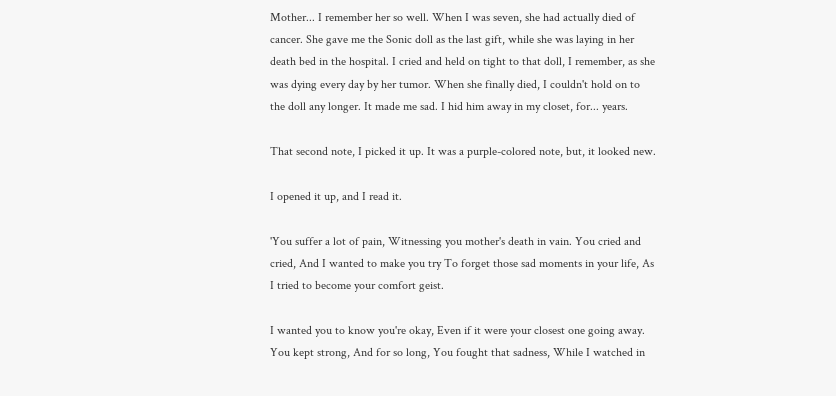Mother... I remember her so well. When I was seven, she had actually died of cancer. She gave me the Sonic doll as the last gift, while she was laying in her death bed in the hospital. I cried and held on tight to that doll, I remember, as she was dying every day by her tumor. When she finally died, I couldn't hold on to the doll any longer. It made me sad. I hid him away in my closet, for... years.

That second note, I picked it up. It was a purple-colored note, but, it looked new.

I opened it up, and I read it.

'You suffer a lot of pain, Witnessing you mother's death in vain. You cried and cried, And I wanted to make you try To forget those sad moments in your life, As I tried to become your comfort geist.

I wanted you to know you're okay, Even if it were your closest one going away. You kept strong, And for so long, You fought that sadness, While I watched in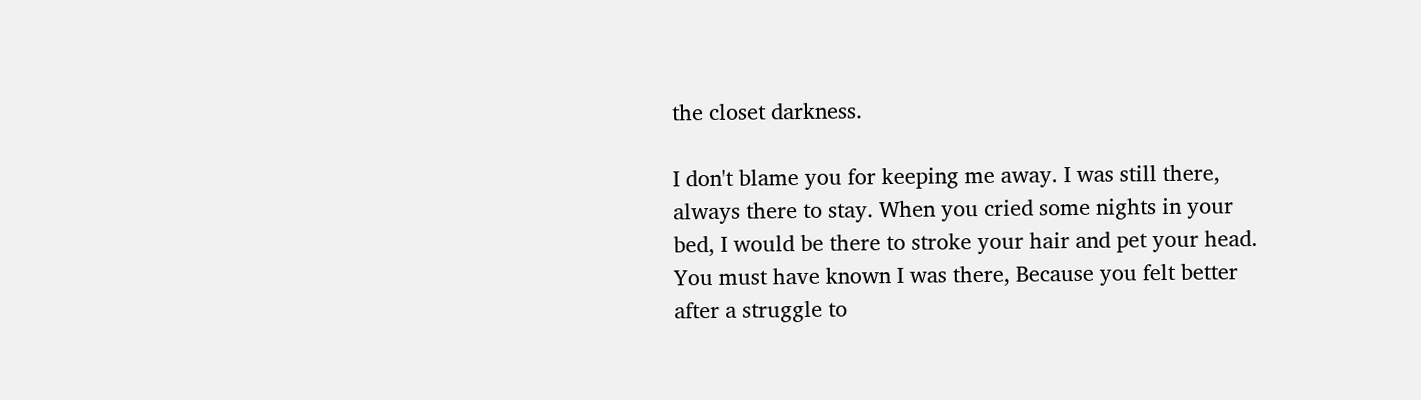the closet darkness.

I don't blame you for keeping me away. I was still there, always there to stay. When you cried some nights in your bed, I would be there to stroke your hair and pet your head. You must have known I was there, Because you felt better after a struggle to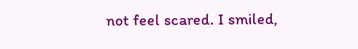not feel scared. I smiled,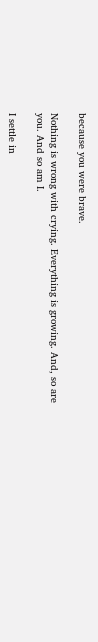because you were brave.

Nothing is wrong with crying. Everything is growing. And, so are you. And so am I.

I settle in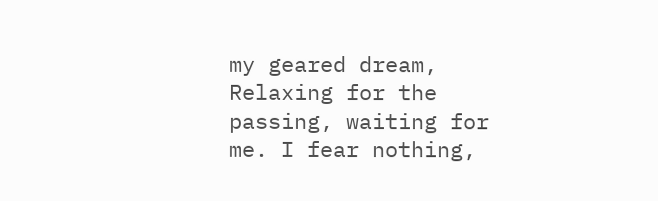my geared dream, Relaxing for the passing, waiting for me. I fear nothing,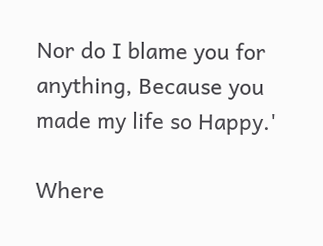Nor do I blame you for anything, Because you made my life so Happy.'

Where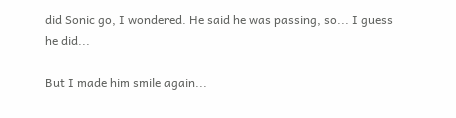did Sonic go, I wondered. He said he was passing, so... I guess he did...

But I made him smile again...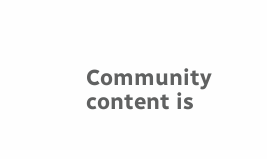Community content is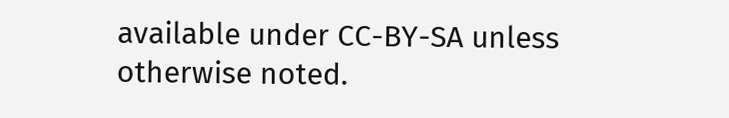available under CC-BY-SA unless otherwise noted.